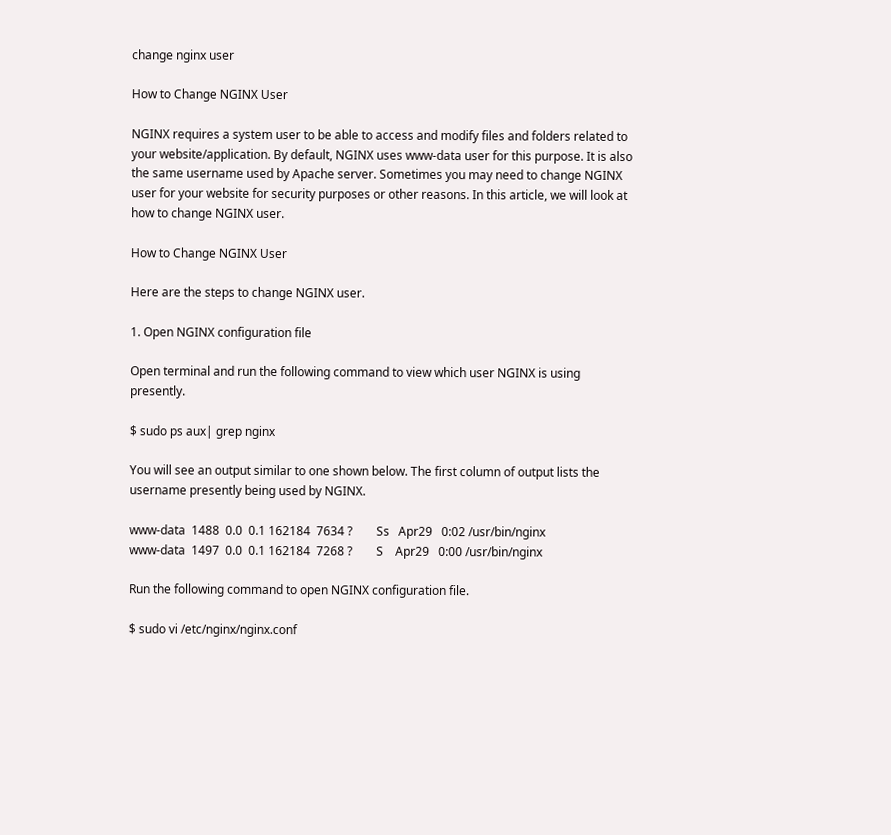change nginx user

How to Change NGINX User

NGINX requires a system user to be able to access and modify files and folders related to your website/application. By default, NGINX uses www-data user for this purpose. It is also the same username used by Apache server. Sometimes you may need to change NGINX user for your website for security purposes or other reasons. In this article, we will look at how to change NGINX user.

How to Change NGINX User

Here are the steps to change NGINX user.

1. Open NGINX configuration file

Open terminal and run the following command to view which user NGINX is using presently.

$ sudo ps aux| grep nginx

You will see an output similar to one shown below. The first column of output lists the username presently being used by NGINX.

www-data  1488  0.0  0.1 162184  7634 ?        Ss   Apr29   0:02 /usr/bin/nginx
www-data  1497  0.0  0.1 162184  7268 ?        S    Apr29   0:00 /usr/bin/nginx

Run the following command to open NGINX configuration file.

$ sudo vi /etc/nginx/nginx.conf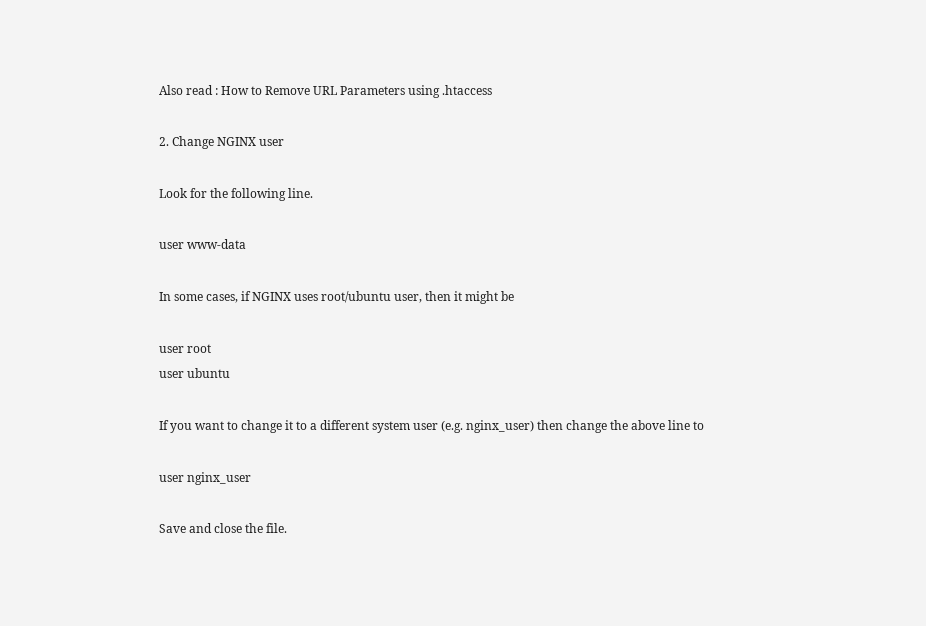Also read : How to Remove URL Parameters using .htaccess

2. Change NGINX user

Look for the following line.

user www-data

In some cases, if NGINX uses root/ubuntu user, then it might be

user root
user ubuntu

If you want to change it to a different system user (e.g. nginx_user) then change the above line to

user nginx_user

Save and close the file.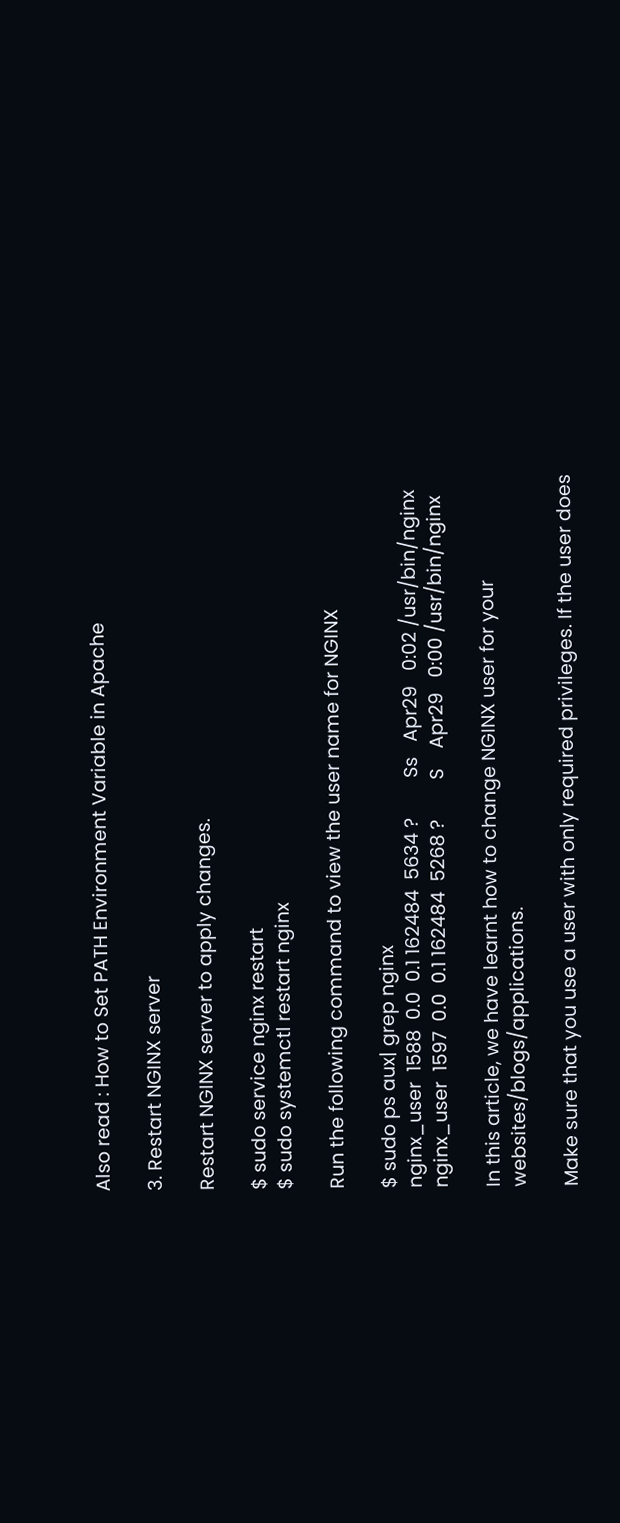Also read : How to Set PATH Environment Variable in Apache

3. Restart NGINX server

Restart NGINX server to apply changes.

$ sudo service nginx restart
$ sudo systemctl restart nginx

Run the following command to view the user name for NGINX

$ sudo ps aux| grep nginx
nginx_user  1588  0.0  0.1 162484  5634 ?        Ss   Apr29   0:02 /usr/bin/nginx
nginx_user  1597  0.0  0.1 162484  5268 ?        S    Apr29   0:00 /usr/bin/nginx

In this article, we have learnt how to change NGINX user for your websites/blogs/applications.

Make sure that you use a user with only required privileges. If the user does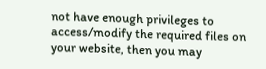not have enough privileges to access/modify the required files on your website, then you may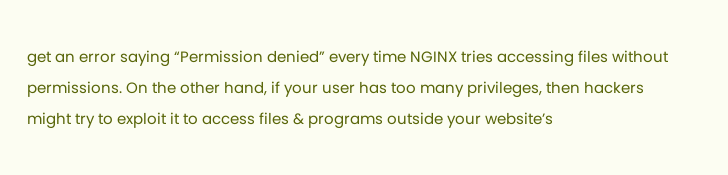get an error saying “Permission denied” every time NGINX tries accessing files without permissions. On the other hand, if your user has too many privileges, then hackers might try to exploit it to access files & programs outside your website’s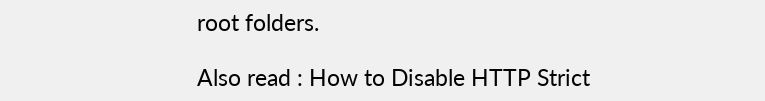root folders.

Also read : How to Disable HTTP Strict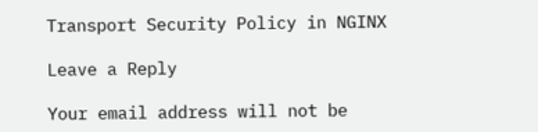Transport Security Policy in NGINX

Leave a Reply

Your email address will not be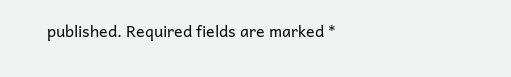published. Required fields are marked *